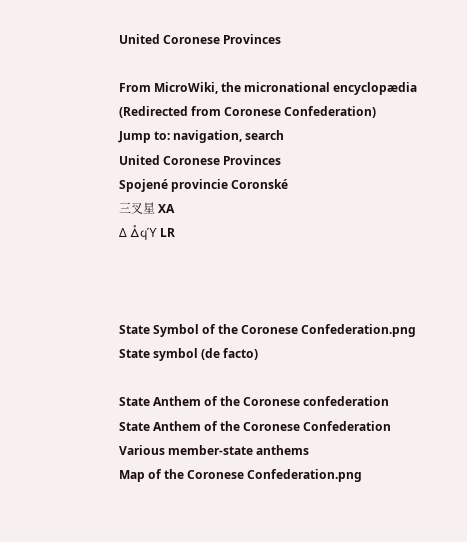United Coronese Provinces

From MicroWiki, the micronational encyclopædia
(Redirected from Coronese Confederation)
Jump to: navigation, search
United Coronese Provinces
Spojené provincie Coronské
三叉星 XA
Δ ᐂϥϓ LR



State Symbol of the Coronese Confederation.png
State symbol (de facto)

State Anthem of the Coronese confederation
State Anthem of the Coronese Confederation
Various member-state anthems
Map of the Coronese Confederation.png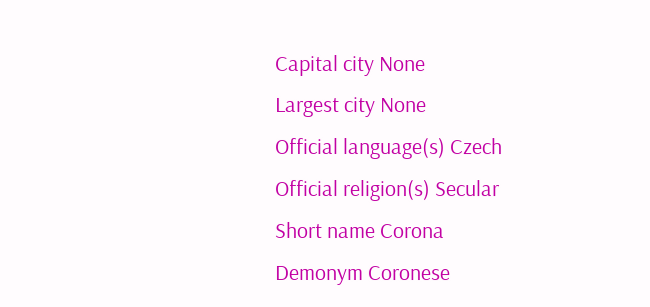Capital city None
Largest city None
Official language(s) Czech
Official religion(s) Secular
Short name Corona
Demonym Coronese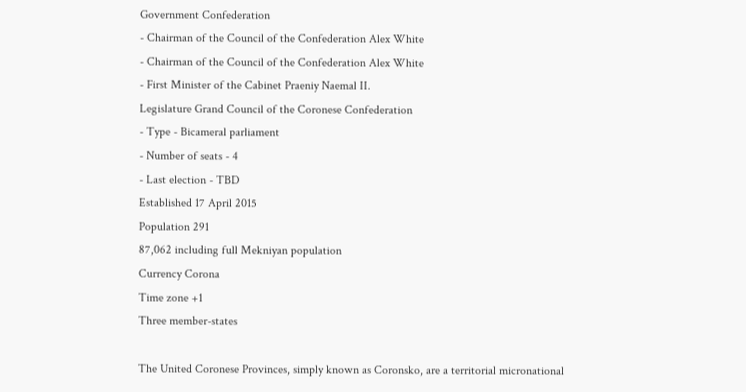Government Confederation
- Chairman of the Council of the Confederation Alex White
- Chairman of the Council of the Confederation Alex White
- First Minister of the Cabinet Praeniy Naemal II.
Legislature Grand Council of the Coronese Confederation
- Type - Bicameral parliament
- Number of seats - 4
- Last election - TBD
Established 17 April 2015
Population 291
87,062 including full Mekniyan population
Currency Corona
Time zone +1
Three member-states

The United Coronese Provinces, simply known as Coronsko, are a territorial micronational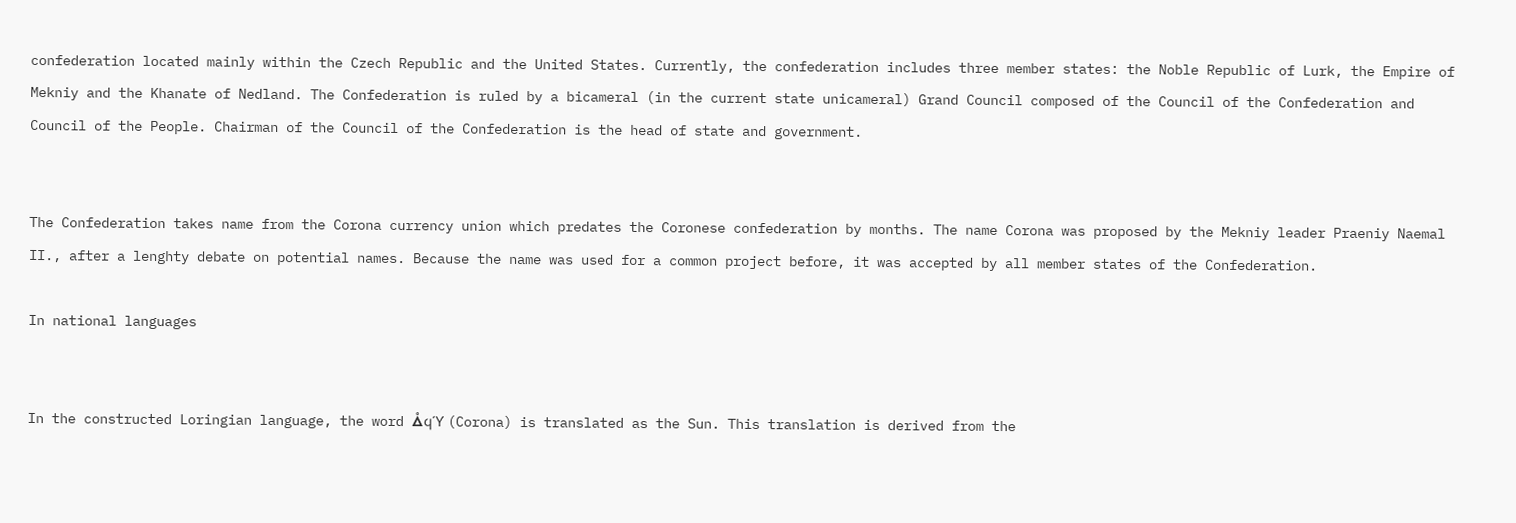confederation located mainly within the Czech Republic and the United States. Currently, the confederation includes three member states: the Noble Republic of Lurk, the Empire of Mekniy and the Khanate of Nedland. The Confederation is ruled by a bicameral (in the current state unicameral) Grand Council composed of the Council of the Confederation and Council of the People. Chairman of the Council of the Confederation is the head of state and government.


The Confederation takes name from the Corona currency union which predates the Coronese confederation by months. The name Corona was proposed by the Mekniy leader Praeniy Naemal II., after a lenghty debate on potential names. Because the name was used for a common project before, it was accepted by all member states of the Confederation.

In national languages


In the constructed Loringian language, the word ᐂϥϓ (Corona) is translated as the Sun. This translation is derived from the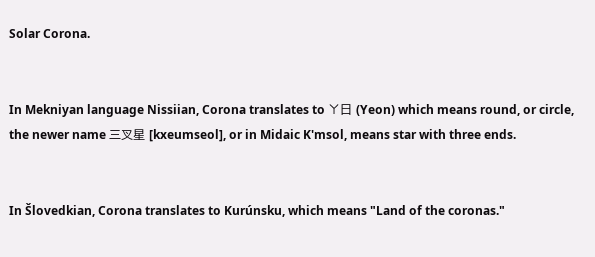Solar Corona.


In Mekniyan language Nissiian, Corona translates to ㄚ日 (Yeon) which means round, or circle, the newer name 三叉星 [kxeumseol], or in Midaic K'msol, means star with three ends.


In Šlovedkian, Corona translates to Kurúnsku, which means "Land of the coronas."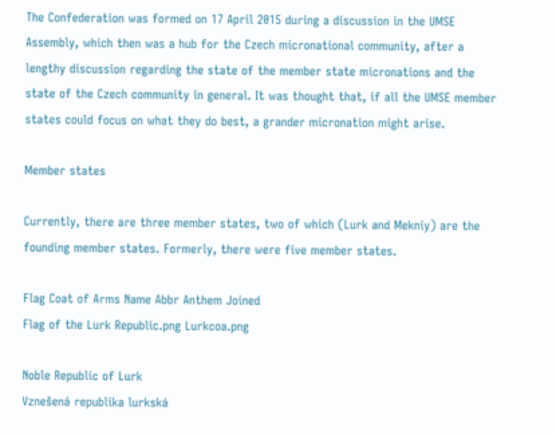The Confederation was formed on 17 April 2015 during a discussion in the UMSE Assembly, which then was a hub for the Czech micronational community, after a lengthy discussion regarding the state of the member state micronations and the state of the Czech community in general. It was thought that, if all the UMSE member states could focus on what they do best, a grander micronation might arise.

Member states

Currently, there are three member states, two of which (Lurk and Mekniy) are the founding member states. Formerly, there were five member states.

Flag Coat of Arms Name Abbr Anthem Joined
Flag of the Lurk Republic.png Lurkcoa.png

Noble Republic of Lurk
Vznešená republika lurkská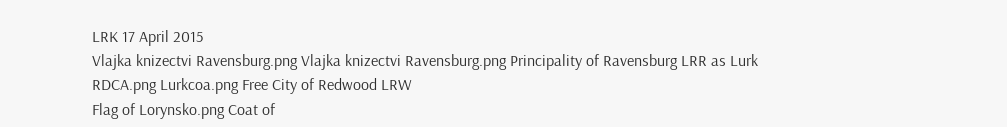LRK 17 April 2015
Vlajka knizectvi Ravensburg.png Vlajka knizectvi Ravensburg.png Principality of Ravensburg LRR as Lurk
RDCA.png Lurkcoa.png Free City of Redwood LRW
Flag of Lorynsko.png Coat of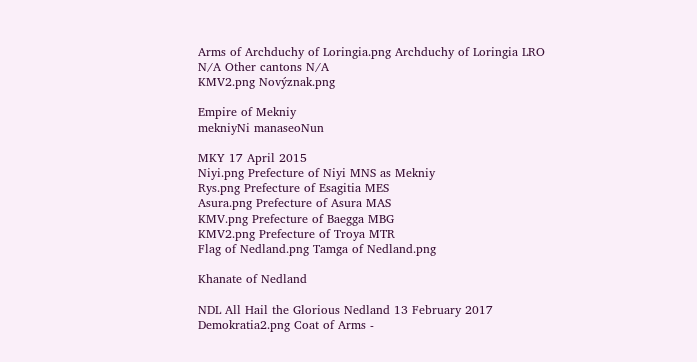Arms of Archduchy of Loringia.png Archduchy of Loringia LRO
N/A Other cantons N/A
KMV2.png Novýznak.png

Empire of Mekniy
mekniyNi manaseoNun

MKY 17 April 2015
Niyi.png Prefecture of Niyi MNS as Mekniy
Rys.png Prefecture of Esagitia MES
Asura.png Prefecture of Asura MAS
KMV.png Prefecture of Baegga MBG
KMV2.png Prefecture of Troya MTR
Flag of Nedland.png Tamga of Nedland.png

Khanate of Nedland

NDL All Hail the Glorious Nedland 13 February 2017
Demokratia2.png Coat of Arms -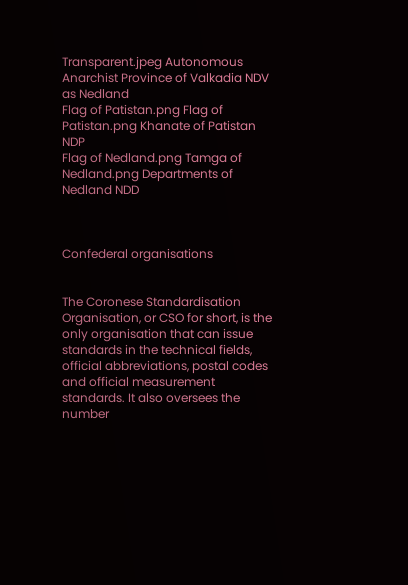Transparent.jpeg Autonomous Anarchist Province of Valkadia NDV as Nedland
Flag of Patistan.png Flag of Patistan.png Khanate of Patistan NDP
Flag of Nedland.png Tamga of Nedland.png Departments of Nedland NDD



Confederal organisations


The Coronese Standardisation Organisation, or CSO for short, is the only organisation that can issue standards in the technical fields, official abbreviations, postal codes and official measurement standards. It also oversees the number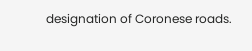designation of Coronese roads.